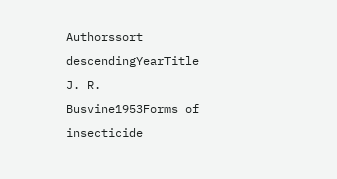Authorssort descendingYearTitle
J. R. Busvine1953Forms of insecticide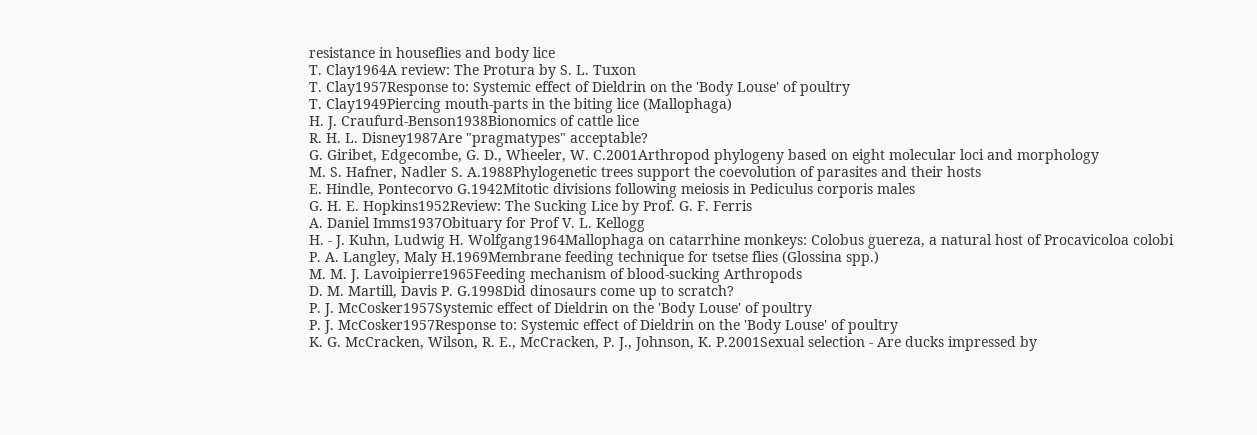resistance in houseflies and body lice
T. Clay1964A review: The Protura by S. L. Tuxon
T. Clay1957Response to: Systemic effect of Dieldrin on the 'Body Louse' of poultry
T. Clay1949Piercing mouth-parts in the biting lice (Mallophaga)
H. J. Craufurd-Benson1938Bionomics of cattle lice
R. H. L. Disney1987Are "pragmatypes" acceptable?
G. Giribet, Edgecombe, G. D., Wheeler, W. C.2001Arthropod phylogeny based on eight molecular loci and morphology
M. S. Hafner, Nadler S. A.1988Phylogenetic trees support the coevolution of parasites and their hosts
E. Hindle, Pontecorvo G.1942Mitotic divisions following meiosis in Pediculus corporis males
G. H. E. Hopkins1952Review: The Sucking Lice by Prof. G. F. Ferris
A. Daniel Imms1937Obituary for Prof V. L. Kellogg
H. - J. Kuhn, Ludwig H. Wolfgang1964Mallophaga on catarrhine monkeys: Colobus guereza, a natural host of Procavicoloa colobi
P. A. Langley, Maly H.1969Membrane feeding technique for tsetse flies (Glossina spp.)
M. M. J. Lavoipierre1965Feeding mechanism of blood-sucking Arthropods
D. M. Martill, Davis P. G.1998Did dinosaurs come up to scratch?
P. J. McCosker1957Systemic effect of Dieldrin on the 'Body Louse' of poultry
P. J. McCosker1957Response to: Systemic effect of Dieldrin on the 'Body Louse' of poultry
K. G. McCracken, Wilson, R. E., McCracken, P. J., Johnson, K. P.2001Sexual selection - Are ducks impressed by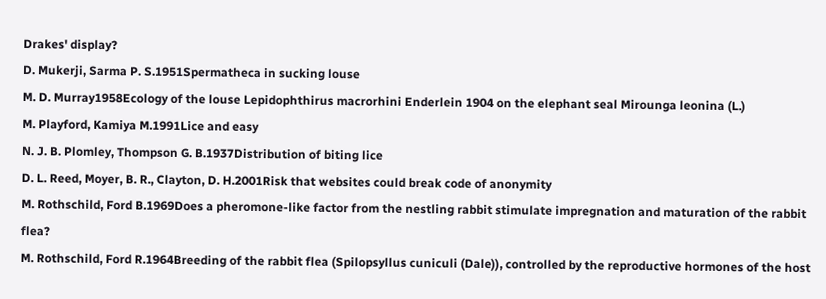Drakes' display?
D. Mukerji, Sarma P. S.1951Spermatheca in sucking louse
M. D. Murray1958Ecology of the louse Lepidophthirus macrorhini Enderlein 1904 on the elephant seal Mirounga leonina (L.)
M. Playford, Kamiya M.1991Lice and easy
N. J. B. Plomley, Thompson G. B.1937Distribution of biting lice
D. L. Reed, Moyer, B. R., Clayton, D. H.2001Risk that websites could break code of anonymity
M. Rothschild, Ford B.1969Does a pheromone-like factor from the nestling rabbit stimulate impregnation and maturation of the rabbit flea?
M. Rothschild, Ford R.1964Breeding of the rabbit flea (Spilopsyllus cuniculi (Dale)), controlled by the reproductive hormones of the host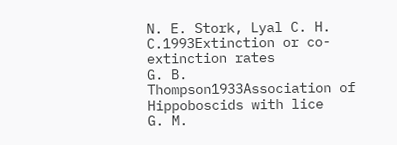N. E. Stork, Lyal C. H. C.1993Extinction or co-extinction rates
G. B. Thompson1933Association of Hippoboscids with lice
G. M.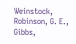Weinstock, Robinson, G. E., Gibbs,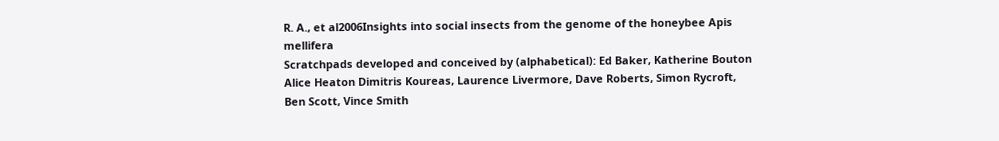R. A., et al2006Insights into social insects from the genome of the honeybee Apis mellifera
Scratchpads developed and conceived by (alphabetical): Ed Baker, Katherine Bouton Alice Heaton Dimitris Koureas, Laurence Livermore, Dave Roberts, Simon Rycroft, Ben Scott, Vince Smith